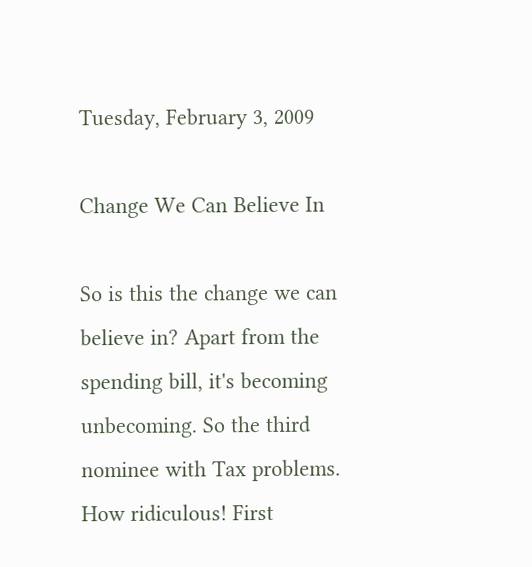Tuesday, February 3, 2009

Change We Can Believe In

So is this the change we can believe in? Apart from the spending bill, it's becoming unbecoming. So the third nominee with Tax problems. How ridiculous! First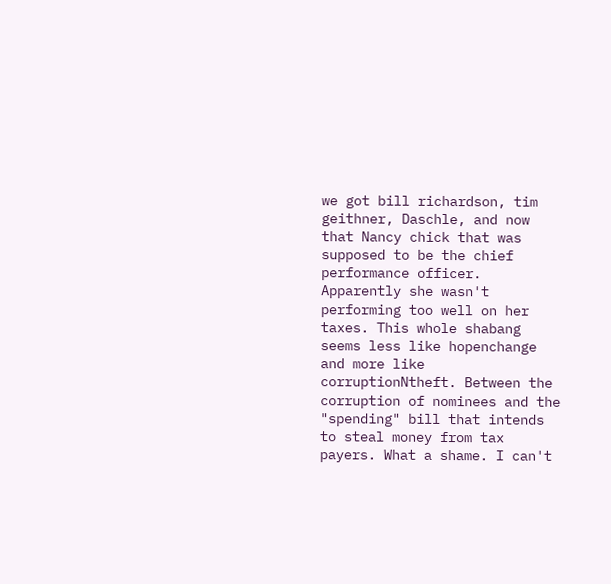we got bill richardson, tim geithner, Daschle, and now that Nancy chick that was supposed to be the chief performance officer. Apparently she wasn't performing too well on her taxes. This whole shabang seems less like hopenchange and more like corruptionNtheft. Between the corruption of nominees and the "spending" bill that intends to steal money from tax payers. What a shame. I can't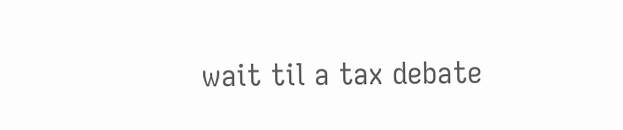wait til a tax debate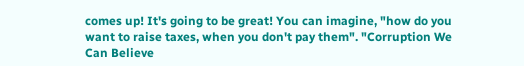comes up! It's going to be great! You can imagine, "how do you want to raise taxes, when you don't pay them". "Corruption We Can Believe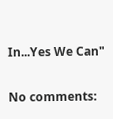In...Yes We Can"

No comments: